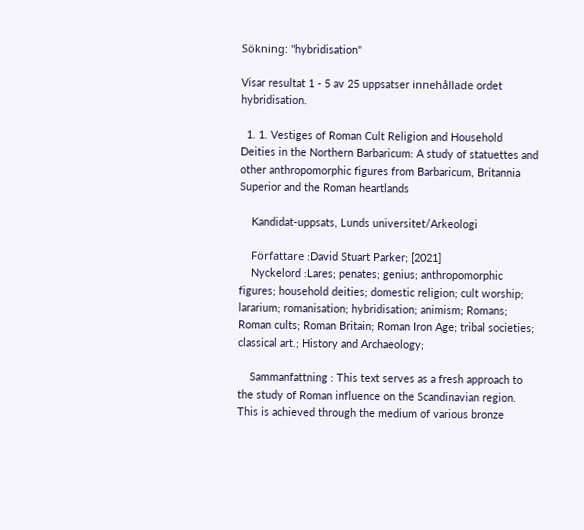Sökning: "hybridisation"

Visar resultat 1 - 5 av 25 uppsatser innehållade ordet hybridisation.

  1. 1. Vestiges of Roman Cult Religion and Household Deities in the Northern Barbaricum: A study of statuettes and other anthropomorphic figures from Barbaricum, Britannia Superior and the Roman heartlands

    Kandidat-uppsats, Lunds universitet/Arkeologi

    Författare :David Stuart Parker; [2021]
    Nyckelord :Lares; penates; genius; anthropomorphic figures; household deities; domestic religion; cult worship; lararium; romanisation; hybridisation; animism; Romans; Roman cults; Roman Britain; Roman Iron Age; tribal societies; classical art.; History and Archaeology;

    Sammanfattning : This text serves as a fresh approach to the study of Roman influence on the Scandinavian region. This is achieved through the medium of various bronze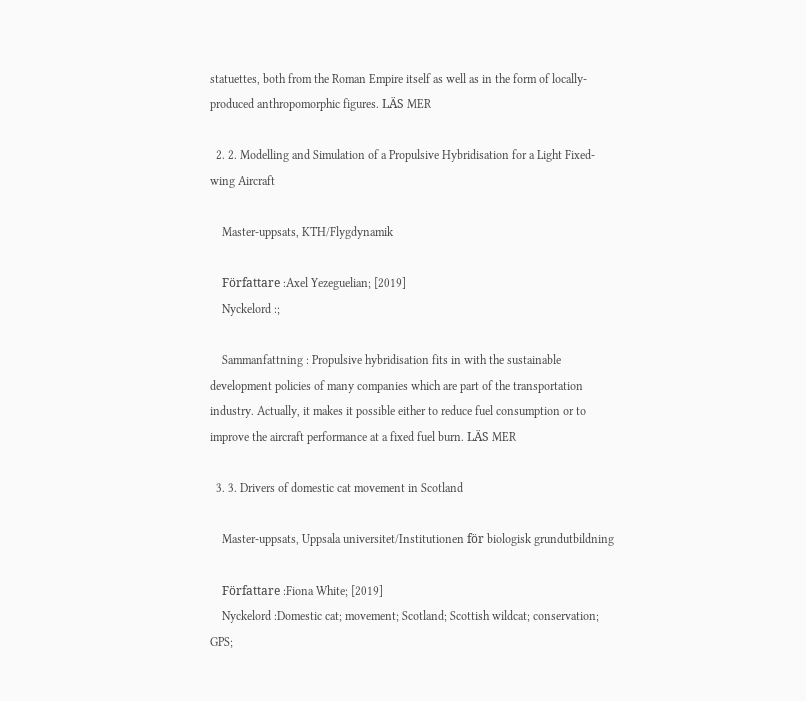statuettes, both from the Roman Empire itself as well as in the form of locally-produced anthropomorphic figures. LÄS MER

  2. 2. Modelling and Simulation of a Propulsive Hybridisation for a Light Fixed-wing Aircraft

    Master-uppsats, KTH/Flygdynamik

    Författare :Axel Yezeguelian; [2019]
    Nyckelord :;

    Sammanfattning : Propulsive hybridisation fits in with the sustainable development policies of many companies which are part of the transportation industry. Actually, it makes it possible either to reduce fuel consumption or to improve the aircraft performance at a fixed fuel burn. LÄS MER

  3. 3. Drivers of domestic cat movement in Scotland

    Master-uppsats, Uppsala universitet/Institutionen för biologisk grundutbildning

    Författare :Fiona White; [2019]
    Nyckelord :Domestic cat; movement; Scotland; Scottish wildcat; conservation; GPS;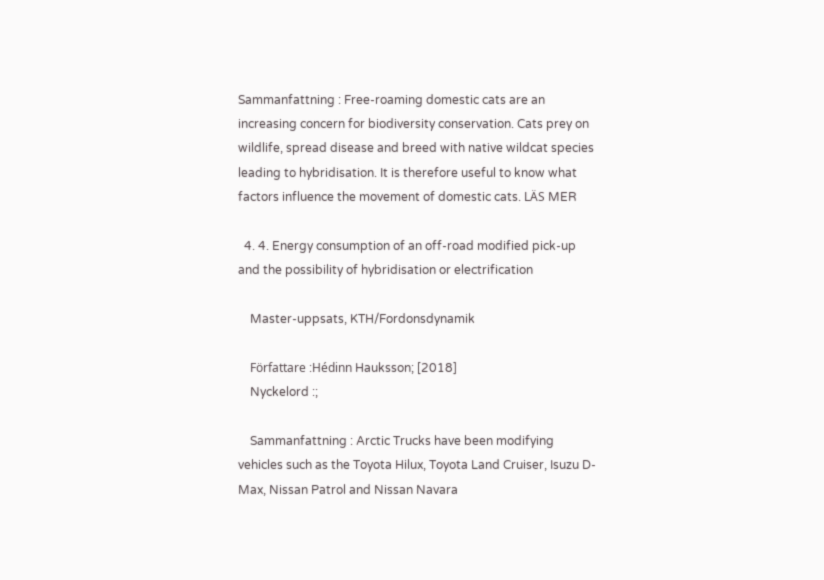Sammanfattning : Free-roaming domestic cats are an increasing concern for biodiversity conservation. Cats prey on wildlife, spread disease and breed with native wildcat species leading to hybridisation. It is therefore useful to know what factors influence the movement of domestic cats. LÄS MER

  4. 4. Energy consumption of an off-road modified pick-up and the possibility of hybridisation or electrification

    Master-uppsats, KTH/Fordonsdynamik

    Författare :Hédinn Hauksson; [2018]
    Nyckelord :;

    Sammanfattning : Arctic Trucks have been modifying vehicles such as the Toyota Hilux, Toyota Land Cruiser, Isuzu D-Max, Nissan Patrol and Nissan Navara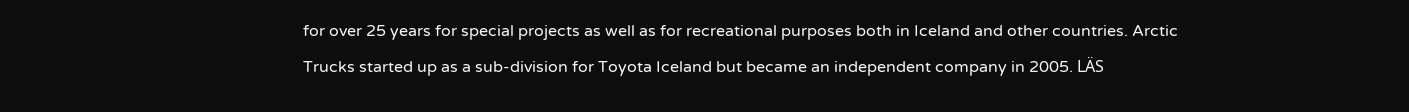for over 25 years for special projects as well as for recreational purposes both in Iceland and other countries. Arctic Trucks started up as a sub-division for Toyota Iceland but became an independent company in 2005. LÄS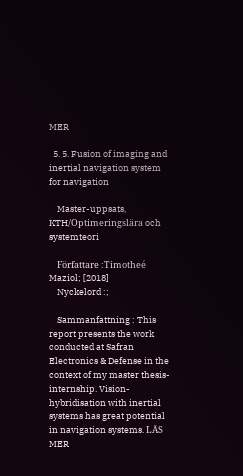MER

  5. 5. Fusion of imaging and inertial navigation system for navigation

    Master-uppsats, KTH/Optimeringslära och systemteori

    Författare :Timotheé Maziol; [2018]
    Nyckelord :;

    Sammanfattning : This report presents the work conducted at Safran Electronics & Defense in the context of my master thesis-internship. Vision-hybridisation with inertial systems has great potential in navigation systems. LÄS MER